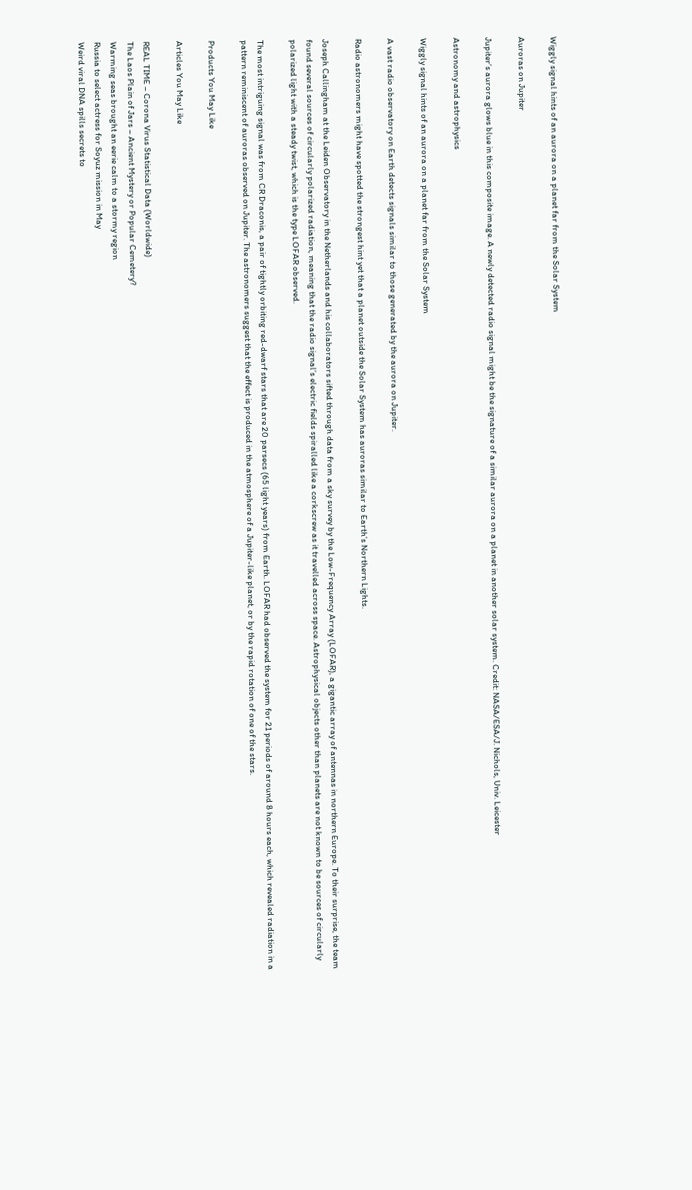Wiggly signal hints of an aurora on a planet far from the Solar System

Auroras on Jupiter

Jupiter’s aurora glows blue in this composite image. A newly detected radio signal might be the signature of a similar aurora on a planet in another solar system. Credit: NASA/ESA/J. Nichols, Univ. Leicester

Astronomy and astrophysics

Wiggly signal hints of an aurora on a planet far from the Solar System

A vast radio observatory on Earth detects signals similar to those generated by the aurora on Jupiter.

Radio astronomers might have spotted the strongest hint yet that a planet outside the Solar System has auroras similar to Earth’s Northern Lights.

Joseph Callingham at the Leiden Observatory in the Netherlands and his collaborators sifted through data from a sky survey by the Low-Frequency Array (LOFAR), a gigantic array of antennas in northern Europe. To their surprise, the team found several sources of circularly polarized radiation, meaning that the radio signal’s electric fields spiralled like a corkscrew as it travelled across space. Astrophysical objects other than planets are not known to be sources of circularly polarized light with a steady twist, which is the type LOFAR observed.

The most intriguing signal was from CR Draconis, a pair of tightly orbiting red-dwarf stars that are 20 parsecs (65 light years) from Earth. LOFAR had observed the system for 21 periods of around 8 hours each, which revealed radiation in a pattern reminiscent of auroras observed on Jupiter. The astronomers suggest that the effect is produced in the atmosphere of a Jupiter-like planet, or by the rapid rotation of one of the stars.

Products You May Like

Articles You May Like

REAL TIME – Corona Virus Statistical Data (Worldwide)
The Laos Plain of Jars – Ancient Mystery or Popular Cemetery?
Warming seas brought an eerie calm to a stormy region
Russia to select actress for Soyuz mission in May
Weird viral DNA spills secrets to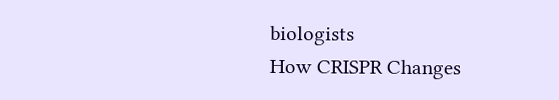biologists
How CRISPR Changes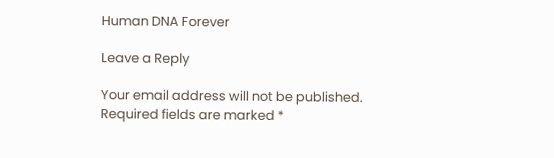Human DNA Forever

Leave a Reply

Your email address will not be published. Required fields are marked *